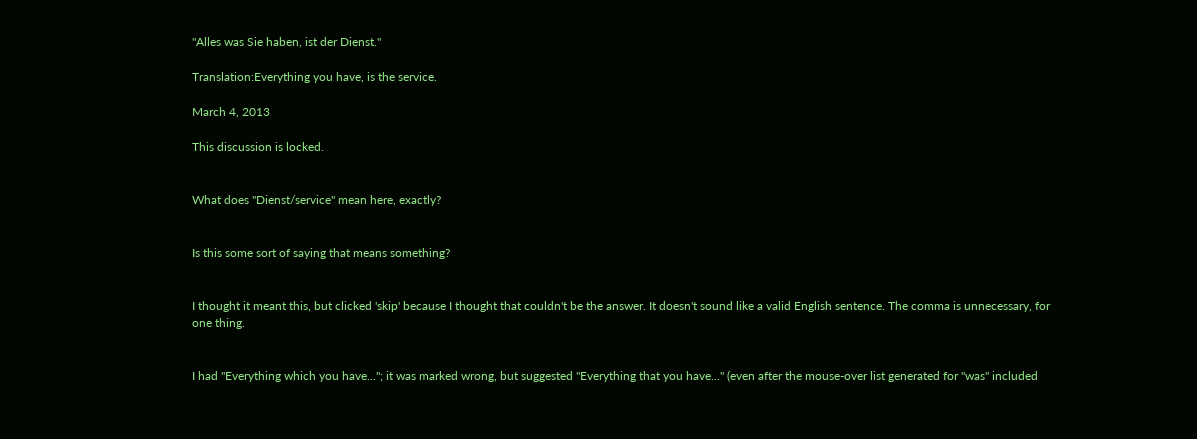"Alles was Sie haben, ist der Dienst."

Translation:Everything you have, is the service.

March 4, 2013

This discussion is locked.


What does "Dienst/service" mean here, exactly?


Is this some sort of saying that means something?


I thought it meant this, but clicked 'skip' because I thought that couldn't be the answer. It doesn't sound like a valid English sentence. The comma is unnecessary, for one thing.


I had "Everything which you have..."; it was marked wrong, but suggested "Everything that you have..." (even after the mouse-over list generated for "was" included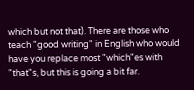which but not that). There are those who teach "good writing" in English who would have you replace most "which"es with "that"s, but this is going a bit far.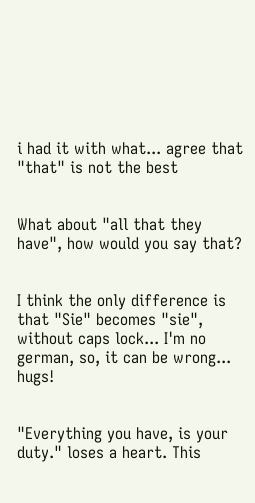i had it with what... agree that "that" is not the best


What about "all that they have", how would you say that?


I think the only difference is that "Sie" becomes "sie", without caps lock... I'm no german, so, it can be wrong... hugs!


"Everything you have, is your duty." loses a heart. This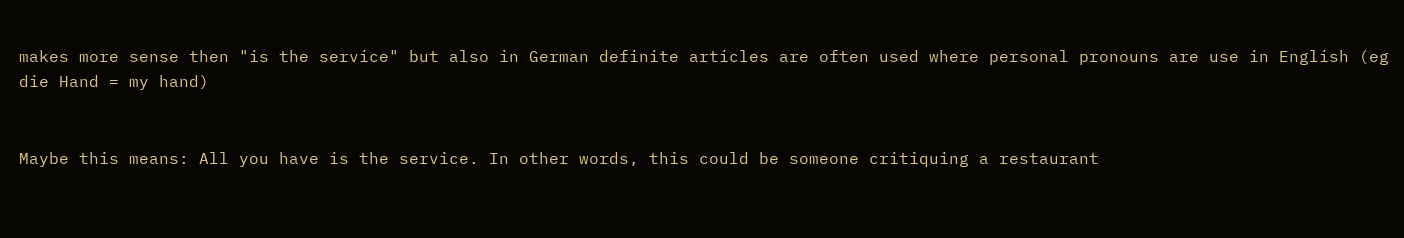makes more sense then "is the service" but also in German definite articles are often used where personal pronouns are use in English (eg die Hand = my hand)


Maybe this means: All you have is the service. In other words, this could be someone critiquing a restaurant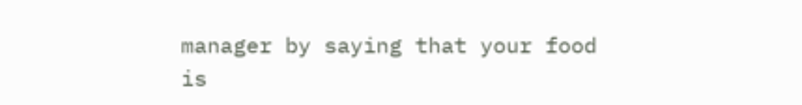manager by saying that your food is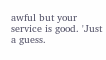awful but your service is good. 'Just a guess.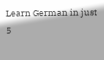Learn German in just 5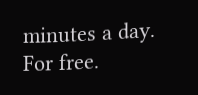minutes a day. For free.